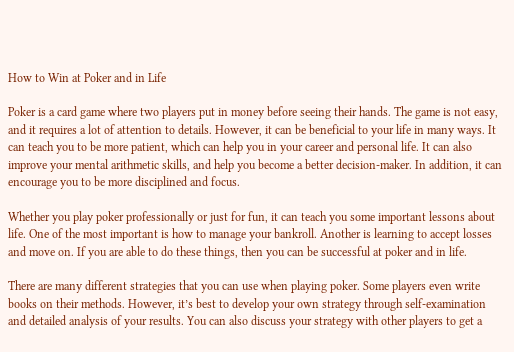How to Win at Poker and in Life

Poker is a card game where two players put in money before seeing their hands. The game is not easy, and it requires a lot of attention to details. However, it can be beneficial to your life in many ways. It can teach you to be more patient, which can help you in your career and personal life. It can also improve your mental arithmetic skills, and help you become a better decision-maker. In addition, it can encourage you to be more disciplined and focus.

Whether you play poker professionally or just for fun, it can teach you some important lessons about life. One of the most important is how to manage your bankroll. Another is learning to accept losses and move on. If you are able to do these things, then you can be successful at poker and in life.

There are many different strategies that you can use when playing poker. Some players even write books on their methods. However, it’s best to develop your own strategy through self-examination and detailed analysis of your results. You can also discuss your strategy with other players to get a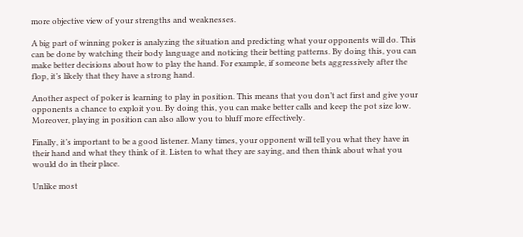more objective view of your strengths and weaknesses.

A big part of winning poker is analyzing the situation and predicting what your opponents will do. This can be done by watching their body language and noticing their betting patterns. By doing this, you can make better decisions about how to play the hand. For example, if someone bets aggressively after the flop, it’s likely that they have a strong hand.

Another aspect of poker is learning to play in position. This means that you don’t act first and give your opponents a chance to exploit you. By doing this, you can make better calls and keep the pot size low. Moreover, playing in position can also allow you to bluff more effectively.

Finally, it’s important to be a good listener. Many times, your opponent will tell you what they have in their hand and what they think of it. Listen to what they are saying, and then think about what you would do in their place.

Unlike most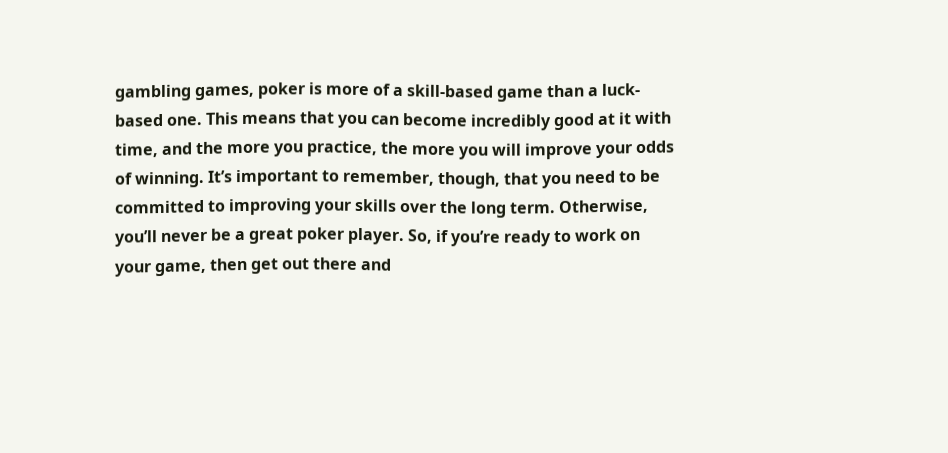gambling games, poker is more of a skill-based game than a luck-based one. This means that you can become incredibly good at it with time, and the more you practice, the more you will improve your odds of winning. It’s important to remember, though, that you need to be committed to improving your skills over the long term. Otherwise, you’ll never be a great poker player. So, if you’re ready to work on your game, then get out there and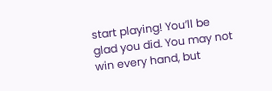start playing! You’ll be glad you did. You may not win every hand, but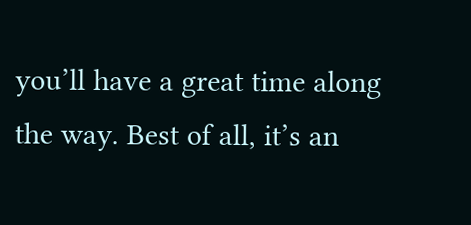you’ll have a great time along the way. Best of all, it’s an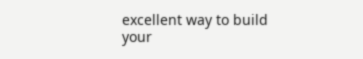excellent way to build your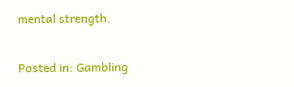mental strength.

Posted in: Gambling